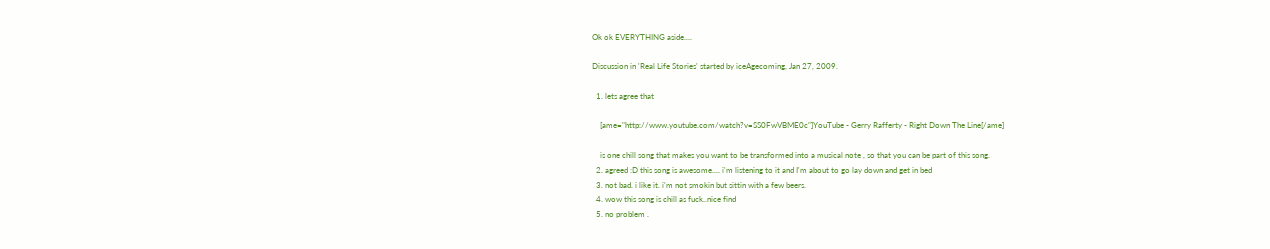Ok ok EVERYTHING aside....

Discussion in 'Real Life Stories' started by iceAgecoming, Jan 27, 2009.

  1. lets agree that

    [ame="http://www.youtube.com/watch?v=SS0FwVBME0c"]YouTube - Gerry Rafferty - Right Down The Line[/ame]

    is one chill song that makes you want to be transformed into a musical note , so that you can be part of this song.
  2. agreed :D this song is awesome.... i'm listening to it and I'm about to go lay down and get in bed
  3. not bad. i like it. i'm not smokin but sittin with a few beers.
  4. wow this song is chill as fuck..nice find
  5. no problem .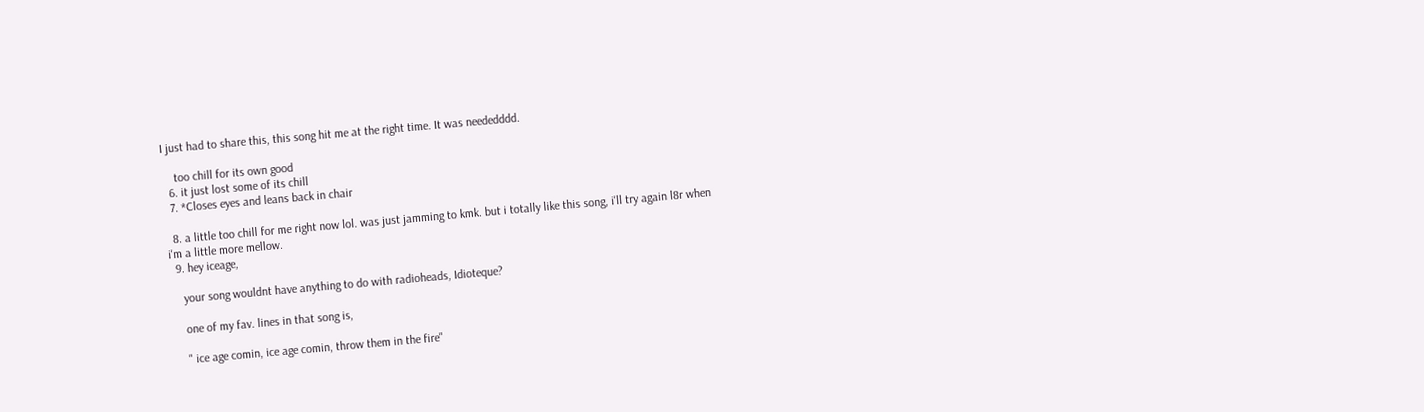I just had to share this, this song hit me at the right time. It was neededddd.

    too chill for its own good
  6. it just lost some of its chill
  7. *Closes eyes and leans back in chair

  8. a little too chill for me right now lol. was just jamming to kmk. but i totally like this song, i'll try again l8r when i'm a little more mellow.
  9. hey iceage,

    your song wouldnt have anything to do with radioheads, Idioteque?

    one of my fav. lines in that song is,

    " ice age comin, ice age comin, throw them in the fire"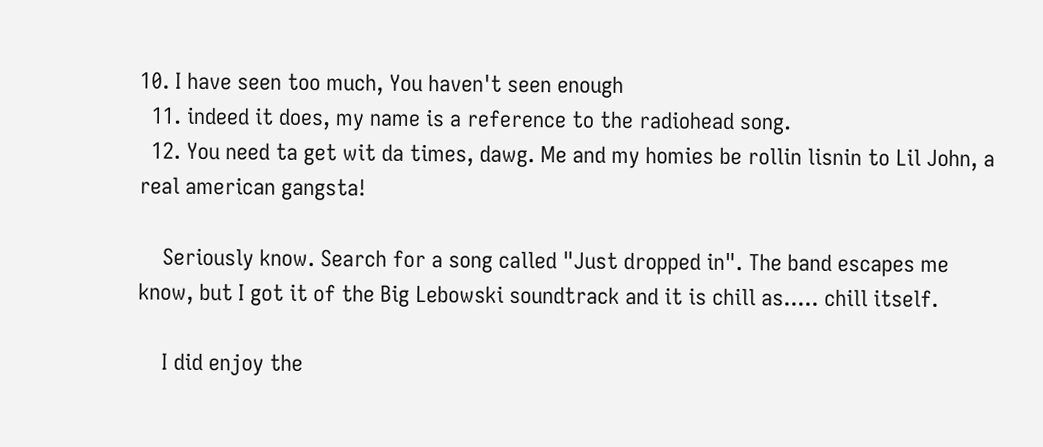10. I have seen too much, You haven't seen enough
  11. indeed it does, my name is a reference to the radiohead song.
  12. You need ta get wit da times, dawg. Me and my homies be rollin lisnin to Lil John, a real american gangsta!

    Seriously know. Search for a song called "Just dropped in". The band escapes me know, but I got it of the Big Lebowski soundtrack and it is chill as..... chill itself.

    I did enjoy the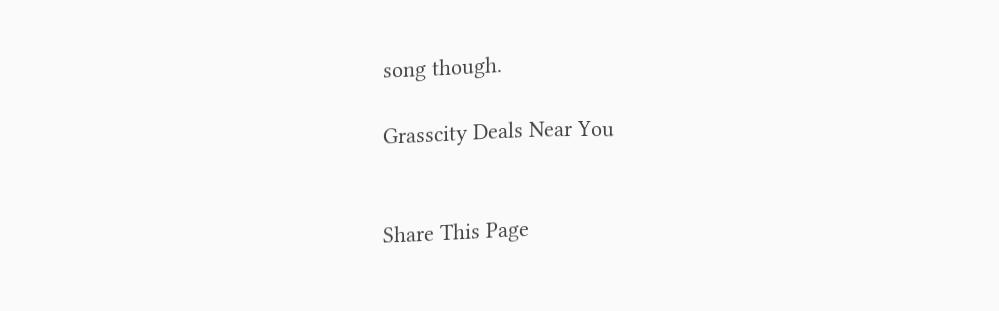song though.

Grasscity Deals Near You


Share This Page